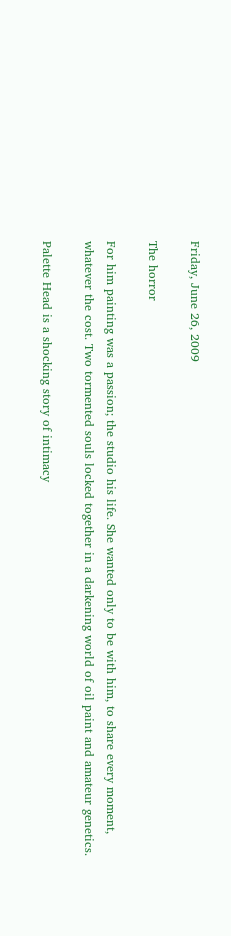Friday, June 26, 2009

The horror

For him painting was a passion; the studio his life. She wanted only to be with him, to share every moment, whatever the cost. Two tormented souls locked together in a darkening world of oil paint and amateur genetics.

Palette Head is a shocking story of intimacy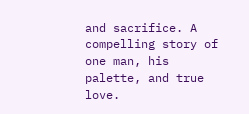and sacrifice. A compelling story of one man, his palette, and true love.